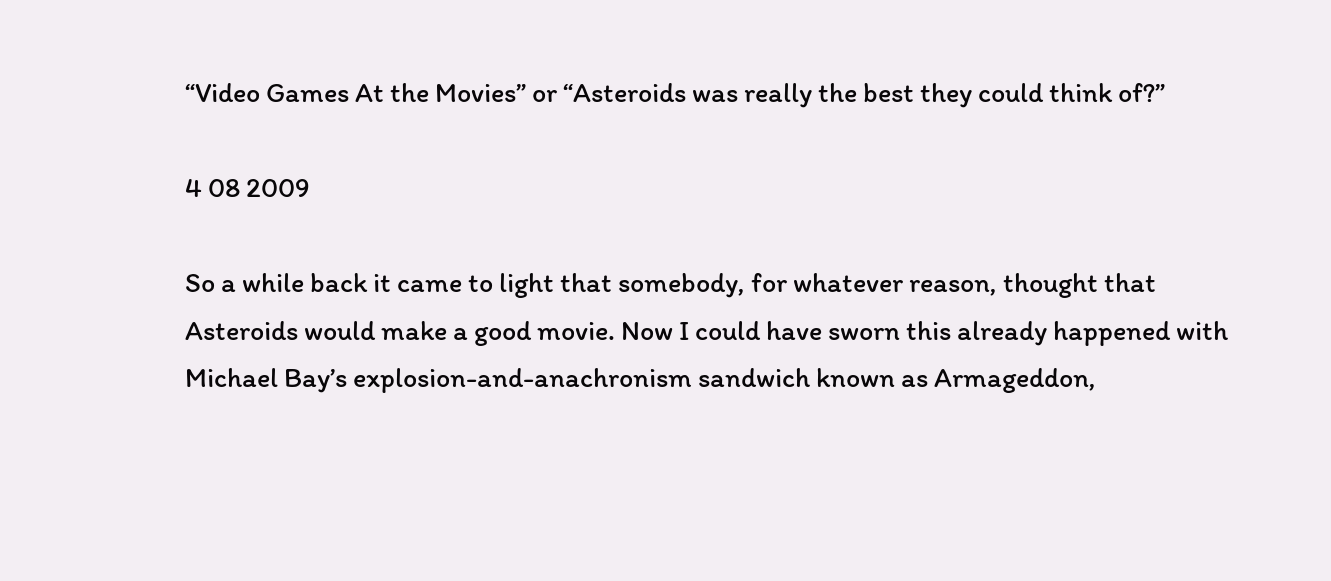“Video Games At the Movies” or “Asteroids was really the best they could think of?”

4 08 2009

So a while back it came to light that somebody, for whatever reason, thought that Asteroids would make a good movie. Now I could have sworn this already happened with Michael Bay’s explosion-and-anachronism sandwich known as Armageddon,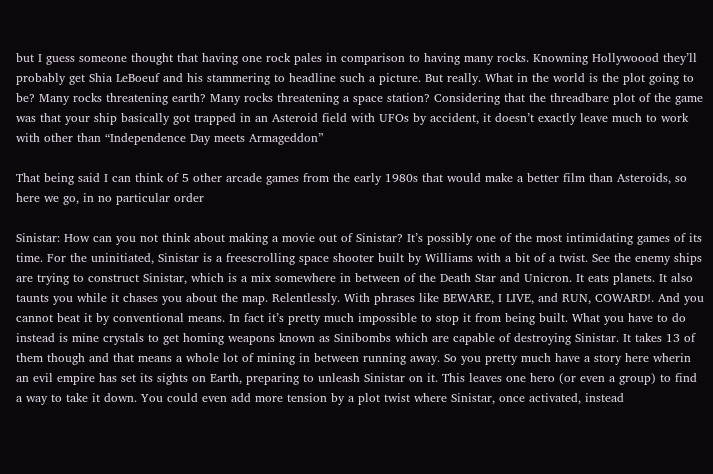but I guess someone thought that having one rock pales in comparison to having many rocks. Knowning Hollywoood they’ll probably get Shia LeBoeuf and his stammering to headline such a picture. But really. What in the world is the plot going to be? Many rocks threatening earth? Many rocks threatening a space station? Considering that the threadbare plot of the game was that your ship basically got trapped in an Asteroid field with UFOs by accident, it doesn’t exactly leave much to work with other than “Independence Day meets Armageddon”

That being said I can think of 5 other arcade games from the early 1980s that would make a better film than Asteroids, so here we go, in no particular order

Sinistar: How can you not think about making a movie out of Sinistar? It’s possibly one of the most intimidating games of its time. For the uninitiated, Sinistar is a freescrolling space shooter built by Williams with a bit of a twist. See the enemy ships are trying to construct Sinistar, which is a mix somewhere in between of the Death Star and Unicron. It eats planets. It also taunts you while it chases you about the map. Relentlessly. With phrases like BEWARE, I LIVE, and RUN, COWARD!. And you cannot beat it by conventional means. In fact it’s pretty much impossible to stop it from being built. What you have to do instead is mine crystals to get homing weapons known as Sinibombs which are capable of destroying Sinistar. It takes 13 of them though and that means a whole lot of mining in between running away. So you pretty much have a story here wherin an evil empire has set its sights on Earth, preparing to unleash Sinistar on it. This leaves one hero (or even a group) to find a way to take it down. You could even add more tension by a plot twist where Sinistar, once activated, instead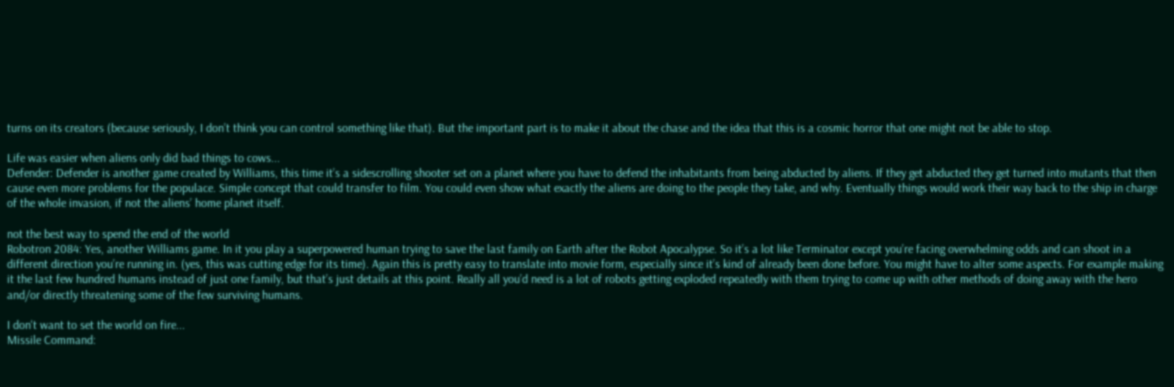turns on its creators (because seriously, I don’t think you can control something like that). But the important part is to make it about the chase and the idea that this is a cosmic horror that one might not be able to stop.

Life was easier when aliens only did bad things to cows...
Defender: Defender is another game created by Williams, this time it’s a sidescrolling shooter set on a planet where you have to defend the inhabitants from being abducted by aliens. If they get abducted they get turned into mutants that then cause even more problems for the populace. Simple concept that could transfer to film. You could even show what exactly the aliens are doing to the people they take, and why. Eventually things would work their way back to the ship in charge of the whole invasion, if not the aliens’ home planet itself.

not the best way to spend the end of the world
Robotron 2084: Yes, another Williams game. In it you play a superpowered human trying to save the last family on Earth after the Robot Apocalypse. So it’s a lot like Terminator except you’re facing overwhelming odds and can shoot in a different direction you’re running in. (yes, this was cutting edge for its time). Again this is pretty easy to translate into movie form, especially since it’s kind of already been done before. You might have to alter some aspects. For example making it the last few hundred humans instead of just one family, but that’s just details at this point. Really all you’d need is a lot of robots getting exploded repeatedly with them trying to come up with other methods of doing away with the hero and/or directly threatening some of the few surviving humans.

I don't want to set the world on fire...
Missile Command: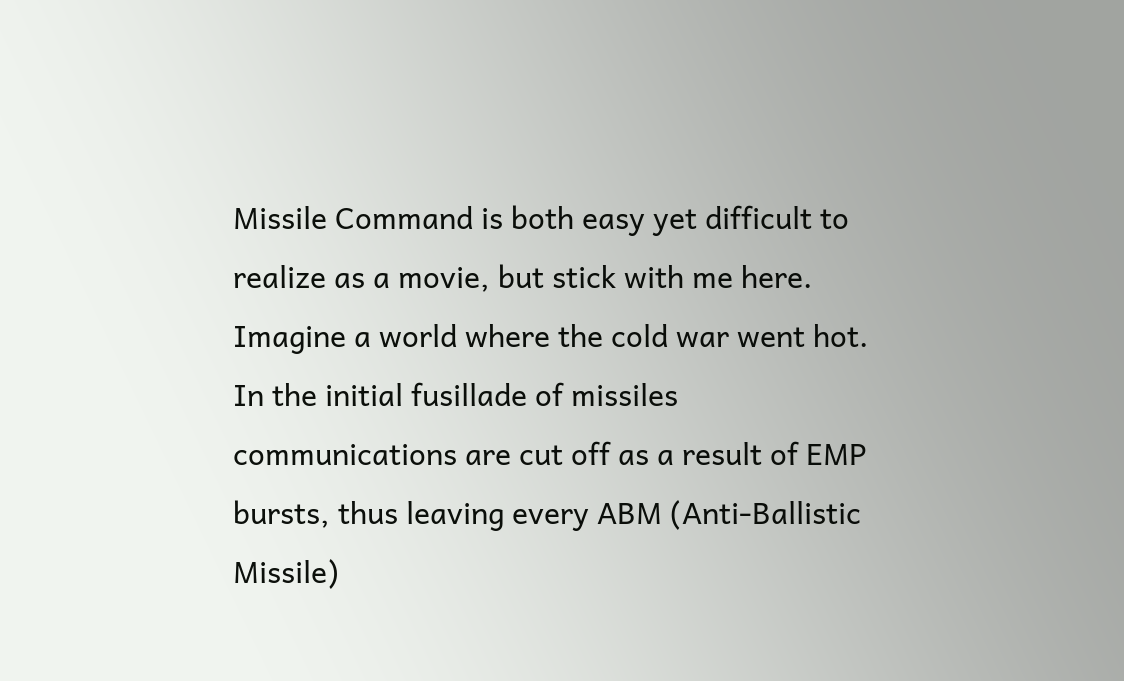Missile Command is both easy yet difficult to realize as a movie, but stick with me here. Imagine a world where the cold war went hot. In the initial fusillade of missiles communications are cut off as a result of EMP bursts, thus leaving every ABM (Anti-Ballistic Missile)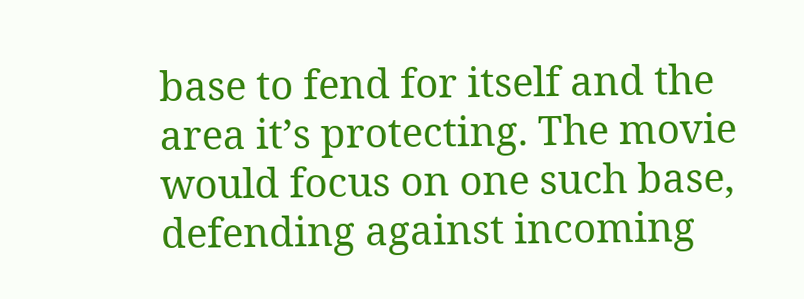base to fend for itself and the area it’s protecting. The movie would focus on one such base, defending against incoming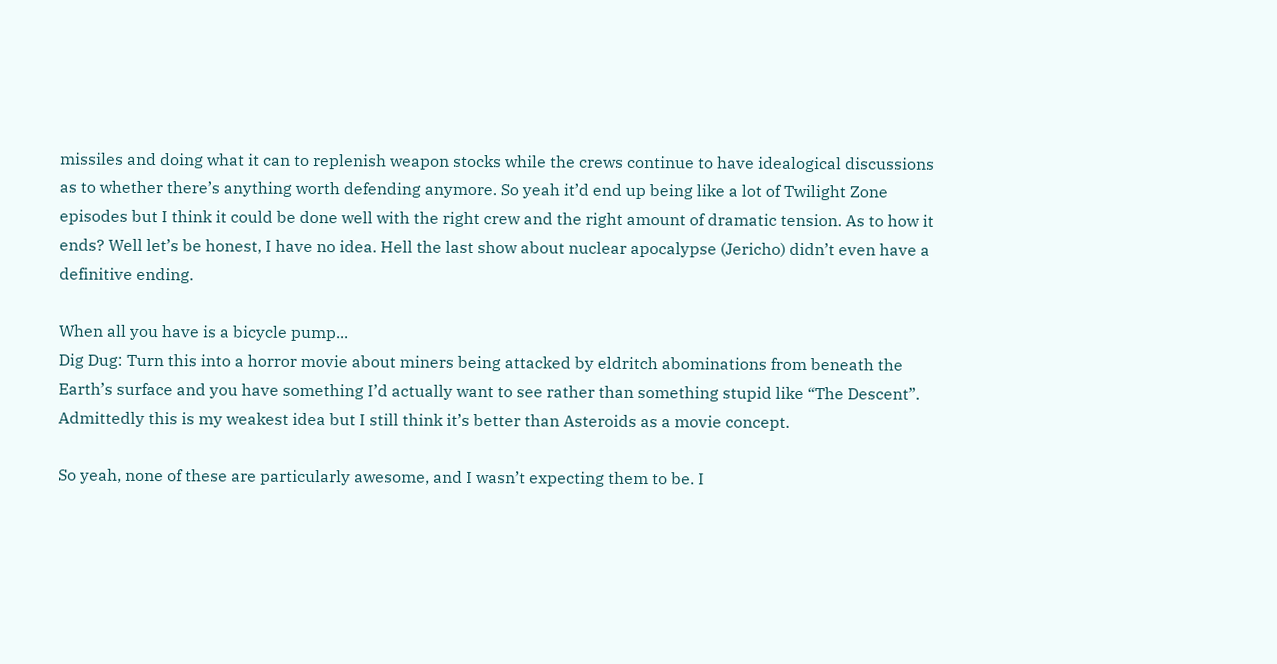missiles and doing what it can to replenish weapon stocks while the crews continue to have idealogical discussions as to whether there’s anything worth defending anymore. So yeah it’d end up being like a lot of Twilight Zone episodes but I think it could be done well with the right crew and the right amount of dramatic tension. As to how it ends? Well let’s be honest, I have no idea. Hell the last show about nuclear apocalypse (Jericho) didn’t even have a definitive ending.

When all you have is a bicycle pump...
Dig Dug: Turn this into a horror movie about miners being attacked by eldritch abominations from beneath the Earth’s surface and you have something I’d actually want to see rather than something stupid like “The Descent”. Admittedly this is my weakest idea but I still think it’s better than Asteroids as a movie concept.

So yeah, none of these are particularly awesome, and I wasn’t expecting them to be. I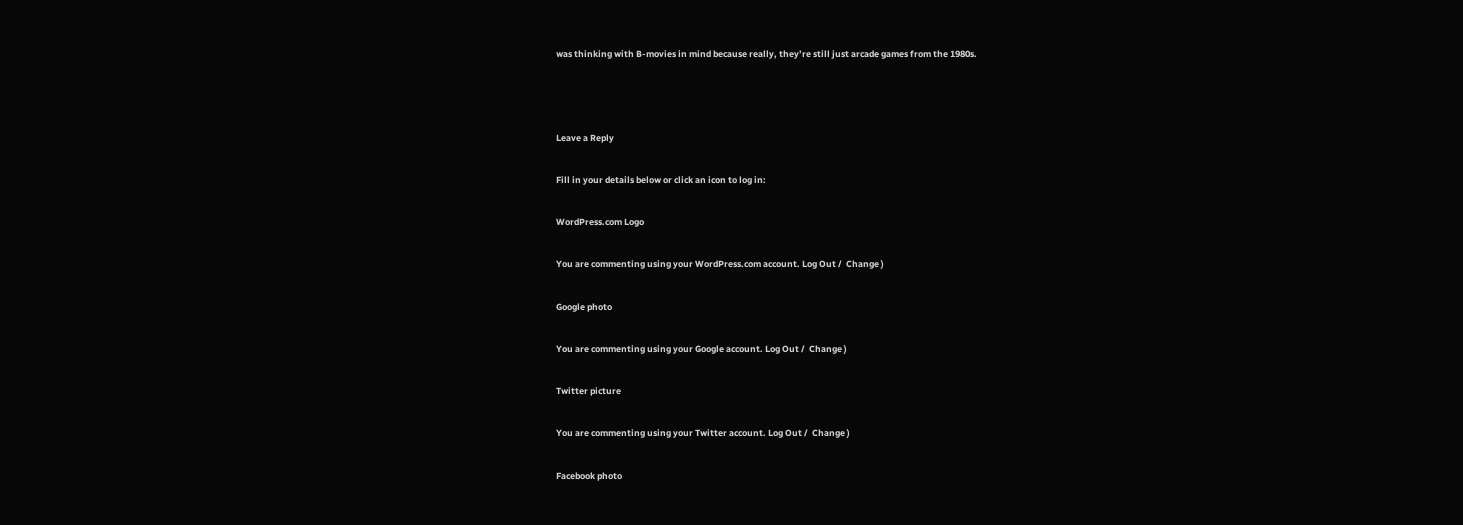was thinking with B-movies in mind because really, they’re still just arcade games from the 1980s.



Leave a Reply

Fill in your details below or click an icon to log in:

WordPress.com Logo

You are commenting using your WordPress.com account. Log Out /  Change )

Google photo

You are commenting using your Google account. Log Out /  Change )

Twitter picture

You are commenting using your Twitter account. Log Out /  Change )

Facebook photo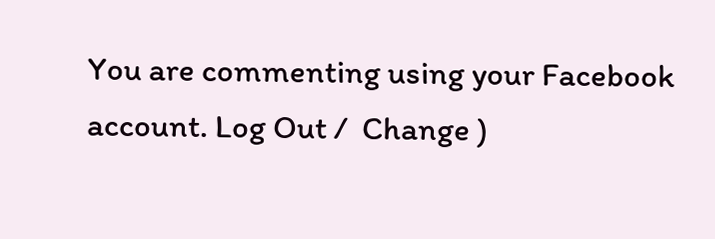You are commenting using your Facebook account. Log Out /  Change )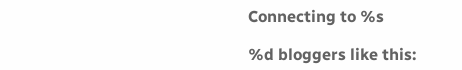Connecting to %s

%d bloggers like this: